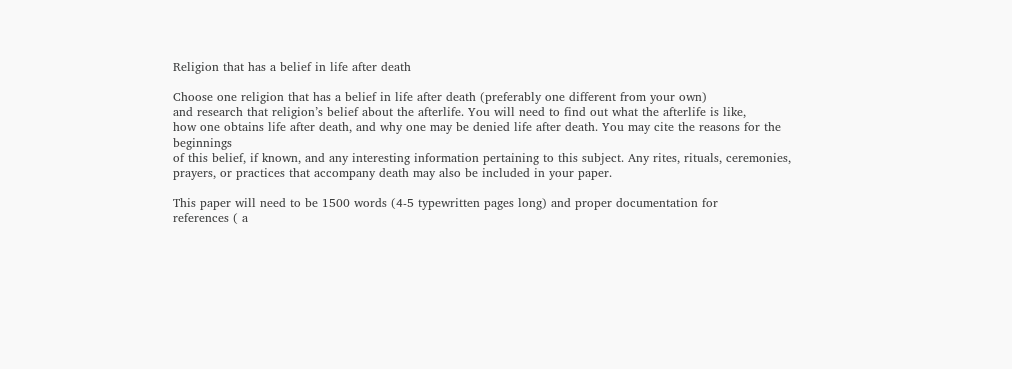Religion that has a belief in life after death

Choose one religion that has a belief in life after death (preferably one different from your own)
and research that religion’s belief about the afterlife. You will need to find out what the afterlife is like,
how one obtains life after death, and why one may be denied life after death. You may cite the reasons for the beginnings
of this belief, if known, and any interesting information pertaining to this subject. Any rites, rituals, ceremonies,
prayers, or practices that accompany death may also be included in your paper.

This paper will need to be 1500 words (4-5 typewritten pages long) and proper documentation for
references ( a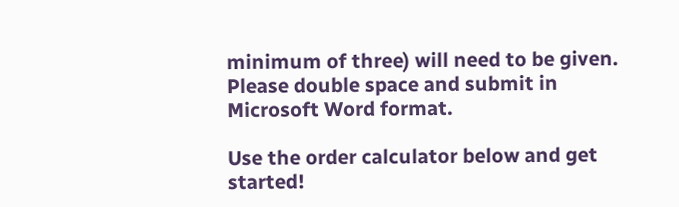minimum of three) will need to be given. Please double space and submit in Microsoft Word format.

Use the order calculator below and get started!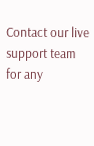Contact our live support team for any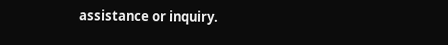assistance or inquiry.